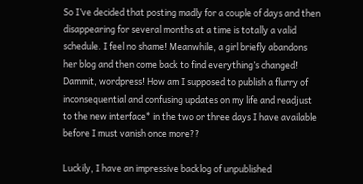So I’ve decided that posting madly for a couple of days and then disappearing for several months at a time is totally a valid schedule. I feel no shame! Meanwhile, a girl briefly abandons her blog and then come back to find everything’s changed! Dammit, wordpress! How am I supposed to publish a flurry of inconsequential and confusing updates on my life and readjust to the new interface* in the two or three days I have available before I must vanish once more??

Luckily, I have an impressive backlog of unpublished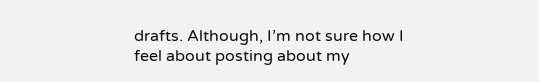drafts. Although, I’m not sure how I feel about posting about my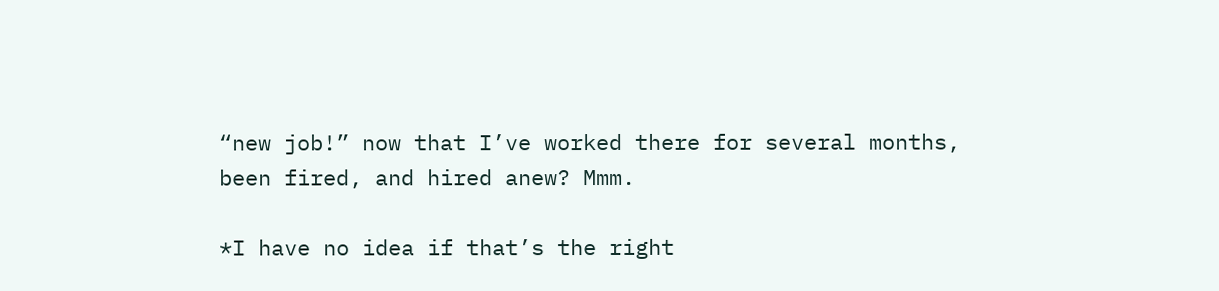“new job!” now that I’ve worked there for several months, been fired, and hired anew? Mmm.

*I have no idea if that’s the right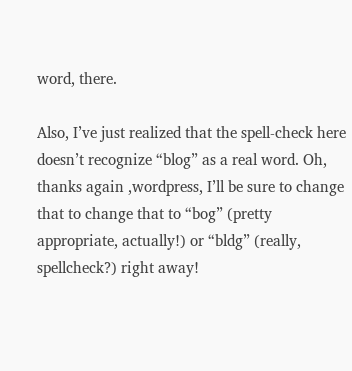word, there.

Also, I’ve just realized that the spell-check here doesn’t recognize “blog” as a real word. Oh, thanks again ,wordpress, I’ll be sure to change that to change that to “bog” (pretty appropriate, actually!) or “bldg” (really, spellcheck?) right away!